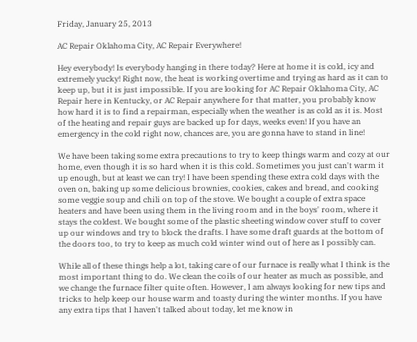Friday, January 25, 2013

AC Repair Oklahoma City, AC Repair Everywhere!

Hey everybody! Is everybody hanging in there today? Here at home it is cold, icy and extremely yucky! Right now, the heat is working overtime and trying as hard as it can to keep up, but it is just impossible. If you are looking for AC Repair Oklahoma City, AC Repair here in Kentucky, or AC Repair anywhere for that matter, you probably know how hard it is to find a repairman, especially when the weather is as cold as it is. Most of the heating and repair guys are backed up for days, weeks even! If you have an emergency in the cold right now, chances are, you are gonna have to stand in line!

We have been taking some extra precautions to try to keep things warm and cozy at our home, even though it is so hard when it is this cold. Sometimes you just can't warm it up enough, but at least we can try! I have been spending these extra cold days with the oven on, baking up some delicious brownies, cookies, cakes and bread, and cooking some veggie soup and chili on top of the stove. We bought a couple of extra space heaters and have been using them in the living room and in the boys' room, where it stays the coldest. We bought some of the plastic sheeting window cover stuff to cover up our windows and try to block the drafts. I have some draft guards at the bottom of the doors too, to try to keep as much cold winter wind out of here as I possibly can.

While all of these things help a lot, taking care of our furnace is really what I think is the most important thing to do. We clean the coils of our heater as much as possible, and we change the furnace filter quite often. However, I am always looking for new tips and tricks to help keep our house warm and toasty during the winter months. If you have any extra tips that I haven't talked about today, let me know in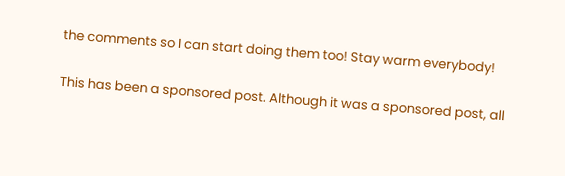the comments so I can start doing them too! Stay warm everybody!

This has been a sponsored post. Although it was a sponsored post, all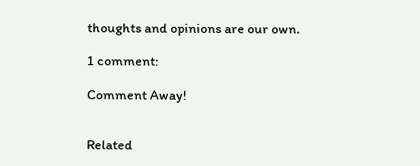thoughts and opinions are our own.

1 comment:

Comment Away!


Related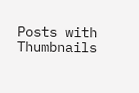Posts with Thumbnails